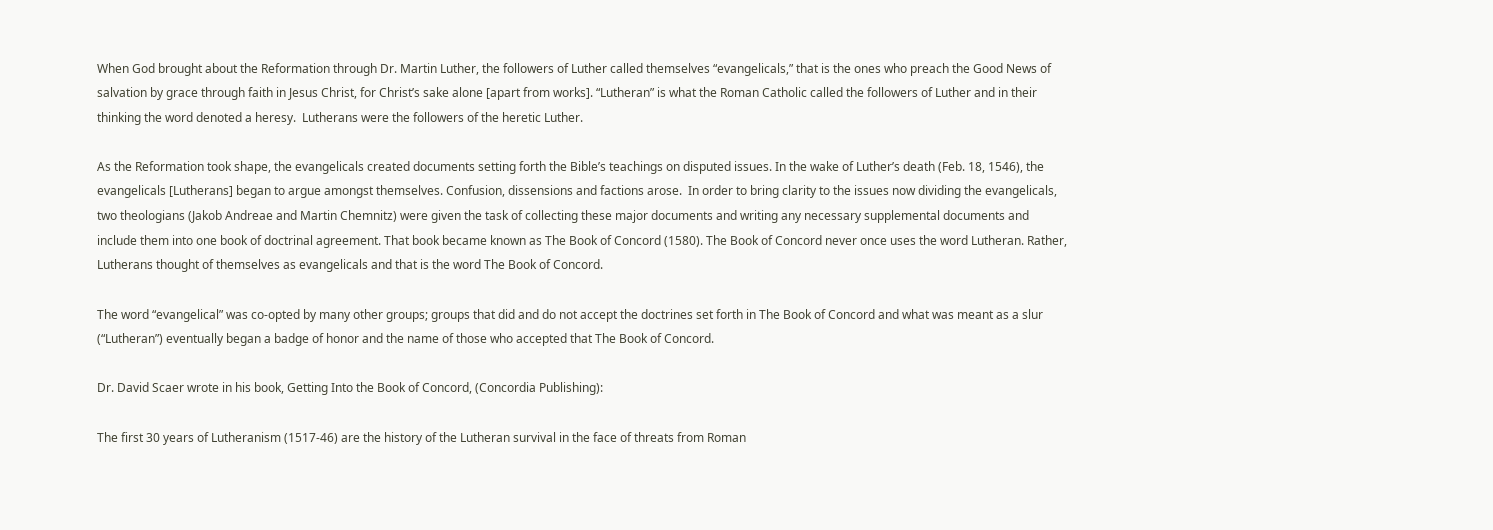When God brought about the Reformation through Dr. Martin Luther, the followers of Luther called themselves “evangelicals,” that is the ones who preach the Good News of salvation by grace through faith in Jesus Christ, for Christ’s sake alone [apart from works]. “Lutheran” is what the Roman Catholic called the followers of Luther and in their thinking the word denoted a heresy.  Lutherans were the followers of the heretic Luther.

As the Reformation took shape, the evangelicals created documents setting forth the Bible’s teachings on disputed issues. In the wake of Luther’s death (Feb. 18, 1546), the evangelicals [Lutherans] began to argue amongst themselves. Confusion, dissensions and factions arose.  In order to bring clarity to the issues now dividing the evangelicals, two theologians (Jakob Andreae and Martin Chemnitz) were given the task of collecting these major documents and writing any necessary supplemental documents and include them into one book of doctrinal agreement. That book became known as The Book of Concord (1580). The Book of Concord never once uses the word Lutheran. Rather, Lutherans thought of themselves as evangelicals and that is the word The Book of Concord.

The word “evangelical” was co-opted by many other groups; groups that did and do not accept the doctrines set forth in The Book of Concord and what was meant as a slur (“Lutheran”) eventually began a badge of honor and the name of those who accepted that The Book of Concord.

Dr. David Scaer wrote in his book, Getting Into the Book of Concord, (Concordia Publishing):

The first 30 years of Lutheranism (1517-46) are the history of the Lutheran survival in the face of threats from Roman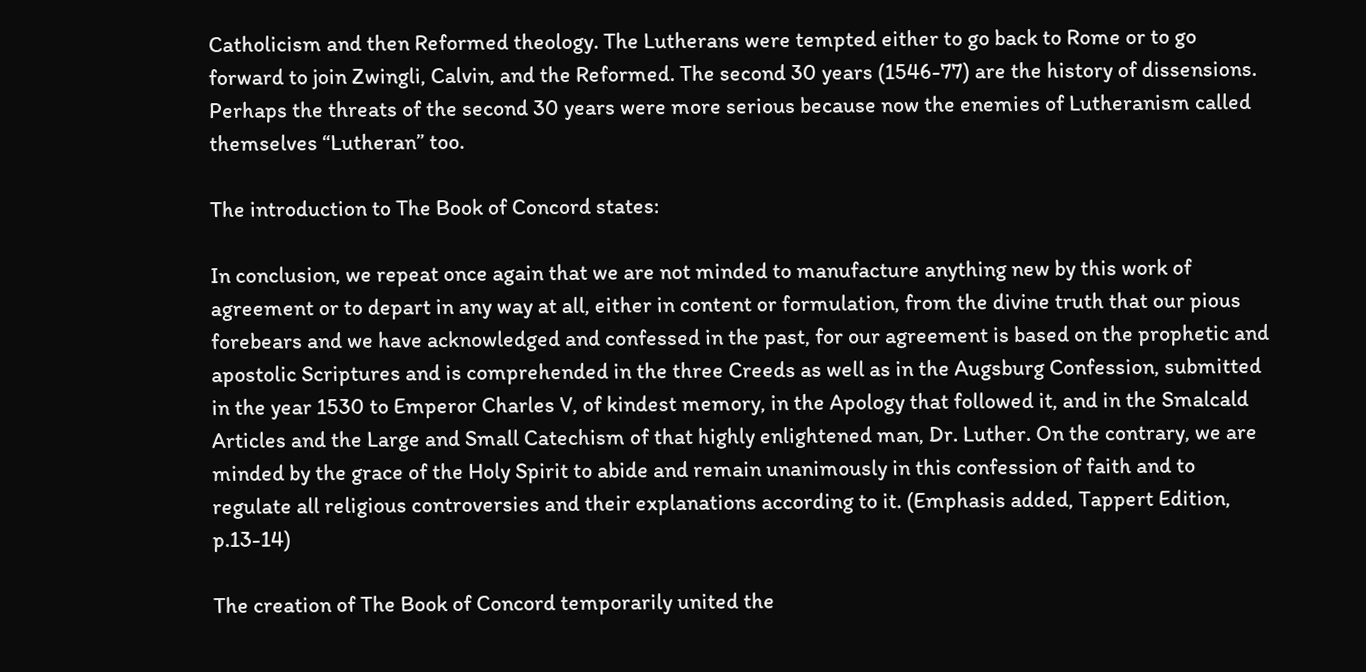Catholicism and then Reformed theology. The Lutherans were tempted either to go back to Rome or to go forward to join Zwingli, Calvin, and the Reformed. The second 30 years (1546-77) are the history of dissensions. Perhaps the threats of the second 30 years were more serious because now the enemies of Lutheranism called themselves “Lutheran” too.

The introduction to The Book of Concord states:

In conclusion, we repeat once again that we are not minded to manufacture anything new by this work of agreement or to depart in any way at all, either in content or formulation, from the divine truth that our pious forebears and we have acknowledged and confessed in the past, for our agreement is based on the prophetic and apostolic Scriptures and is comprehended in the three Creeds as well as in the Augsburg Confession, submitted in the year 1530 to Emperor Charles V, of kindest memory, in the Apology that followed it, and in the Smalcald Articles and the Large and Small Catechism of that highly enlightened man, Dr. Luther. On the contrary, we are minded by the grace of the Holy Spirit to abide and remain unanimously in this confession of faith and to regulate all religious controversies and their explanations according to it. (Emphasis added, Tappert Edition, p.13-14)

The creation of The Book of Concord temporarily united the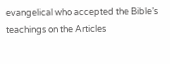evangelical who accepted the Bible’s teachings on the Articles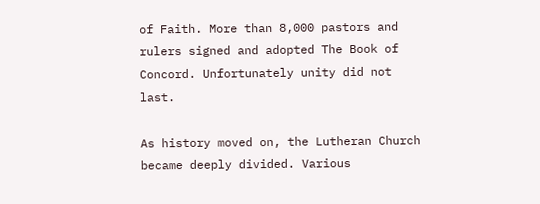of Faith. More than 8,000 pastors and rulers signed and adopted The Book of Concord. Unfortunately unity did not last.

As history moved on, the Lutheran Church became deeply divided. Various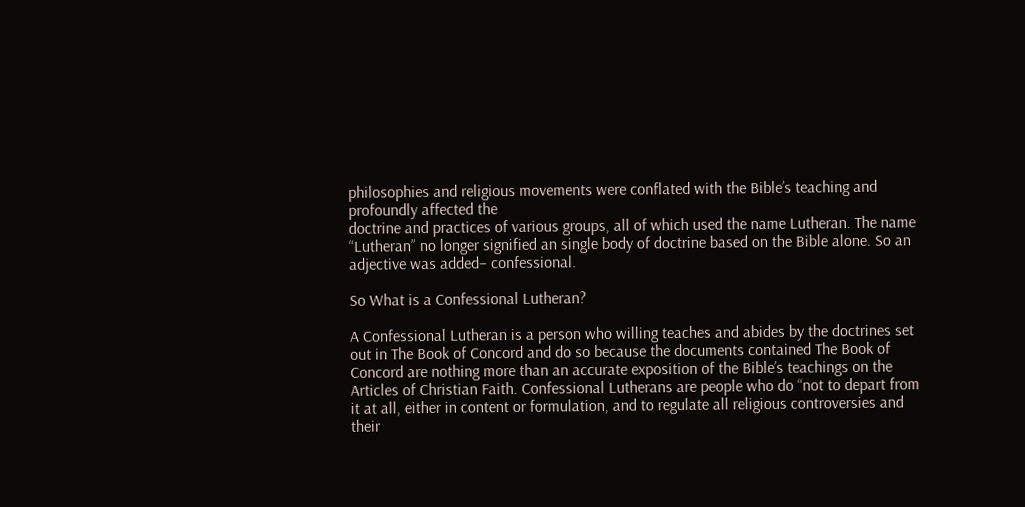philosophies and religious movements were conflated with the Bible’s teaching and profoundly affected the
doctrine and practices of various groups, all of which used the name Lutheran. The name “Lutheran” no longer signified an single body of doctrine based on the Bible alone. So an adjective was added– confessional.

So What is a Confessional Lutheran?

A Confessional Lutheran is a person who willing teaches and abides by the doctrines set out in The Book of Concord and do so because the documents contained The Book of Concord are nothing more than an accurate exposition of the Bible’s teachings on the Articles of Christian Faith. Confessional Lutherans are people who do “not to depart from it at all, either in content or formulation, and to regulate all religious controversies and their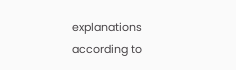explanations according to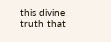this divine truth that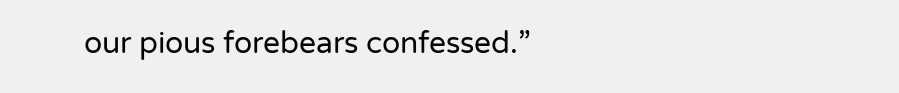our pious forebears confessed.”